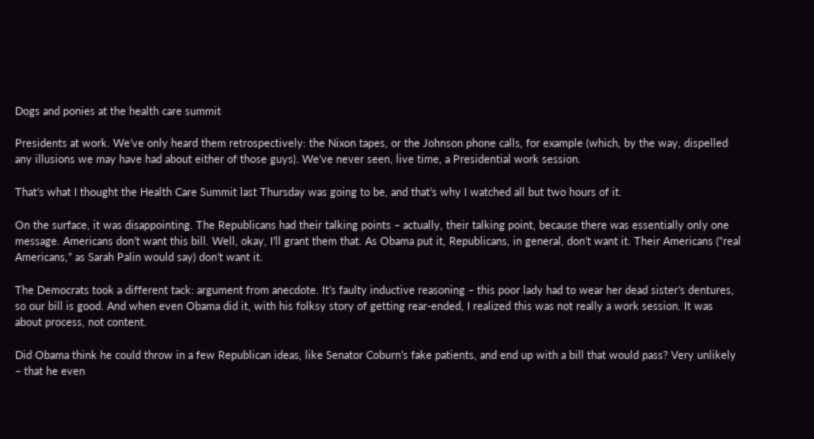Dogs and ponies at the health care summit

Presidents at work. We’ve only heard them retrospectively: the Nixon tapes, or the Johnson phone calls, for example (which, by the way, dispelled any illusions we may have had about either of those guys). We’ve never seen, live time, a Presidential work session.

That’s what I thought the Health Care Summit last Thursday was going to be, and that’s why I watched all but two hours of it.

On the surface, it was disappointing. The Republicans had their talking points – actually, their talking point, because there was essentially only one message. Americans don’t want this bill. Well, okay, I’ll grant them that. As Obama put it, Republicans, in general, don’t want it. Their Americans (“real Americans,” as Sarah Palin would say) don’t want it.

The Democrats took a different tack: argument from anecdote. It’s faulty inductive reasoning – this poor lady had to wear her dead sister’s dentures, so our bill is good. And when even Obama did it, with his folksy story of getting rear-ended, I realized this was not really a work session. It was about process, not content.

Did Obama think he could throw in a few Republican ideas, like Senator Coburn’s fake patients, and end up with a bill that would pass? Very unlikely – that he even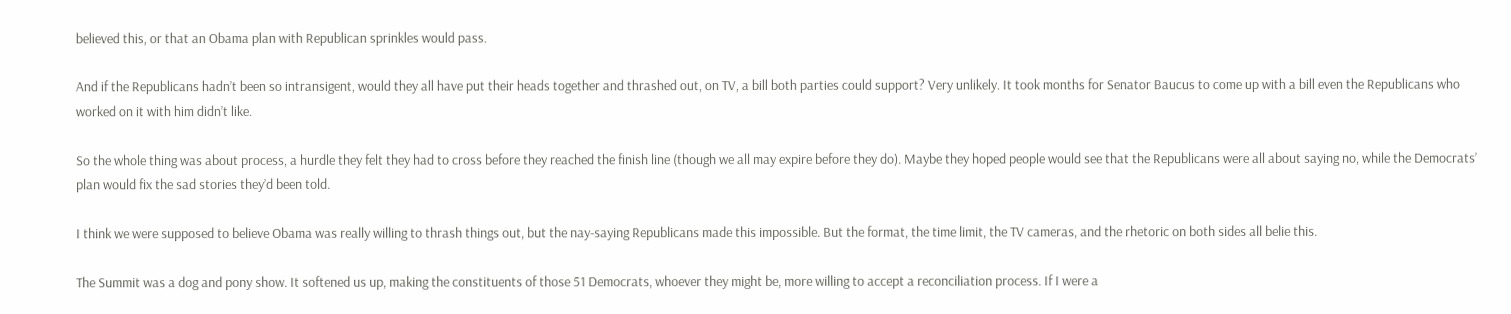believed this, or that an Obama plan with Republican sprinkles would pass.

And if the Republicans hadn’t been so intransigent, would they all have put their heads together and thrashed out, on TV, a bill both parties could support? Very unlikely. It took months for Senator Baucus to come up with a bill even the Republicans who worked on it with him didn’t like.

So the whole thing was about process, a hurdle they felt they had to cross before they reached the finish line (though we all may expire before they do). Maybe they hoped people would see that the Republicans were all about saying no, while the Democrats’ plan would fix the sad stories they’d been told.

I think we were supposed to believe Obama was really willing to thrash things out, but the nay-saying Republicans made this impossible. But the format, the time limit, the TV cameras, and the rhetoric on both sides all belie this.

The Summit was a dog and pony show. It softened us up, making the constituents of those 51 Democrats, whoever they might be, more willing to accept a reconciliation process. If I were a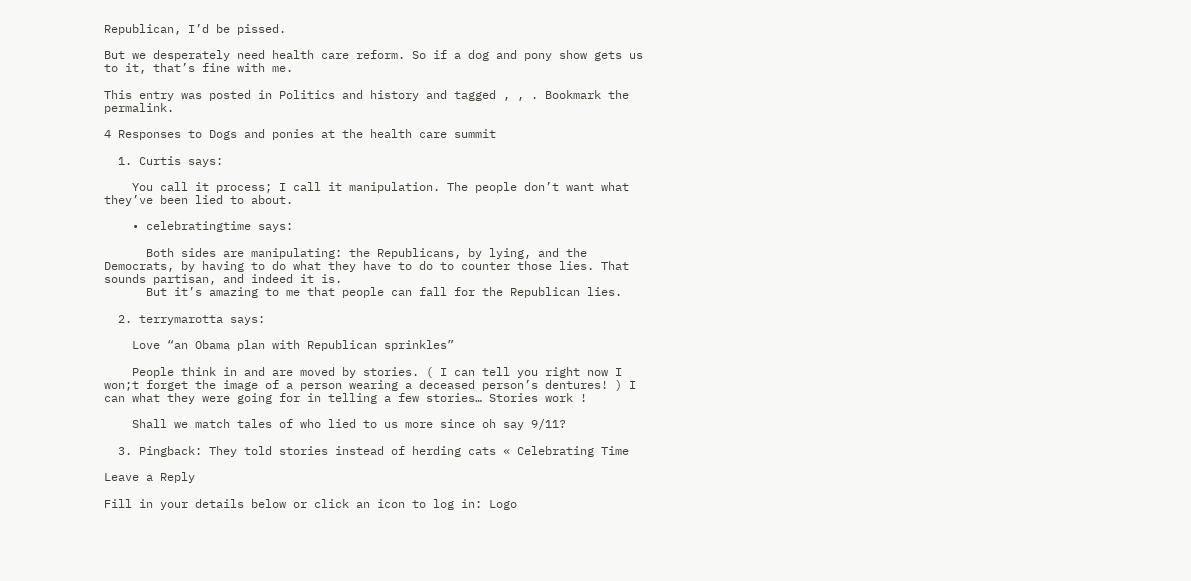Republican, I’d be pissed.

But we desperately need health care reform. So if a dog and pony show gets us to it, that’s fine with me.

This entry was posted in Politics and history and tagged , , . Bookmark the permalink.

4 Responses to Dogs and ponies at the health care summit

  1. Curtis says:

    You call it process; I call it manipulation. The people don’t want what they’ve been lied to about.

    • celebratingtime says:

      Both sides are manipulating: the Republicans, by lying, and the Democrats, by having to do what they have to do to counter those lies. That sounds partisan, and indeed it is.
      But it’s amazing to me that people can fall for the Republican lies.

  2. terrymarotta says:

    Love “an Obama plan with Republican sprinkles”

    People think in and are moved by stories. ( I can tell you right now I won;t forget the image of a person wearing a deceased person’s dentures! ) I can what they were going for in telling a few stories… Stories work !

    Shall we match tales of who lied to us more since oh say 9/11?

  3. Pingback: They told stories instead of herding cats « Celebrating Time

Leave a Reply

Fill in your details below or click an icon to log in: Logo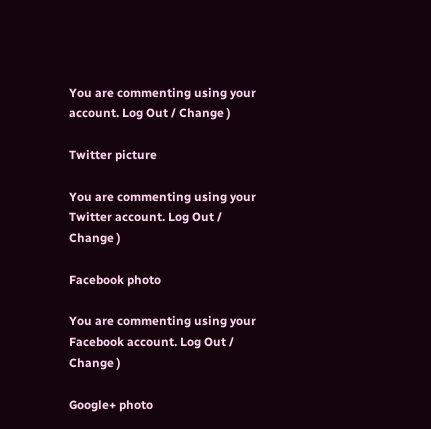You are commenting using your account. Log Out / Change )

Twitter picture

You are commenting using your Twitter account. Log Out / Change )

Facebook photo

You are commenting using your Facebook account. Log Out / Change )

Google+ photo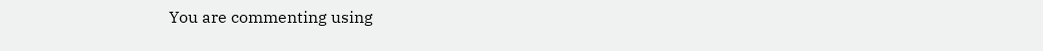You are commenting using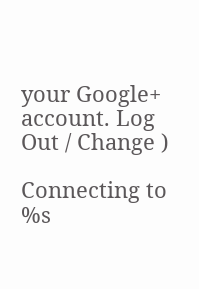your Google+ account. Log Out / Change )

Connecting to %s